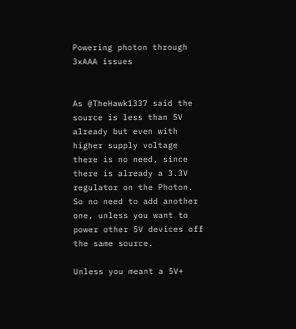Powering photon through 3xAAA issues


As @TheHawk1337 said the source is less than 5V already but even with higher supply voltage there is no need, since there is already a 3.3V regulator on the Photon.
So no need to add another one, unless you want to power other 5V devices off the same source.

Unless you meant a 5V+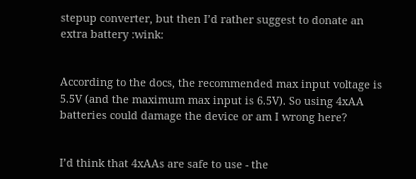stepup converter, but then I’d rather suggest to donate an extra battery :wink:


According to the docs, the recommended max input voltage is 5.5V (and the maximum max input is 6.5V). So using 4xAA batteries could damage the device or am I wrong here?


I’d think that 4xAAs are safe to use - the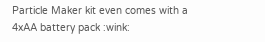Particle Maker kit even comes with a 4xAA battery pack :wink: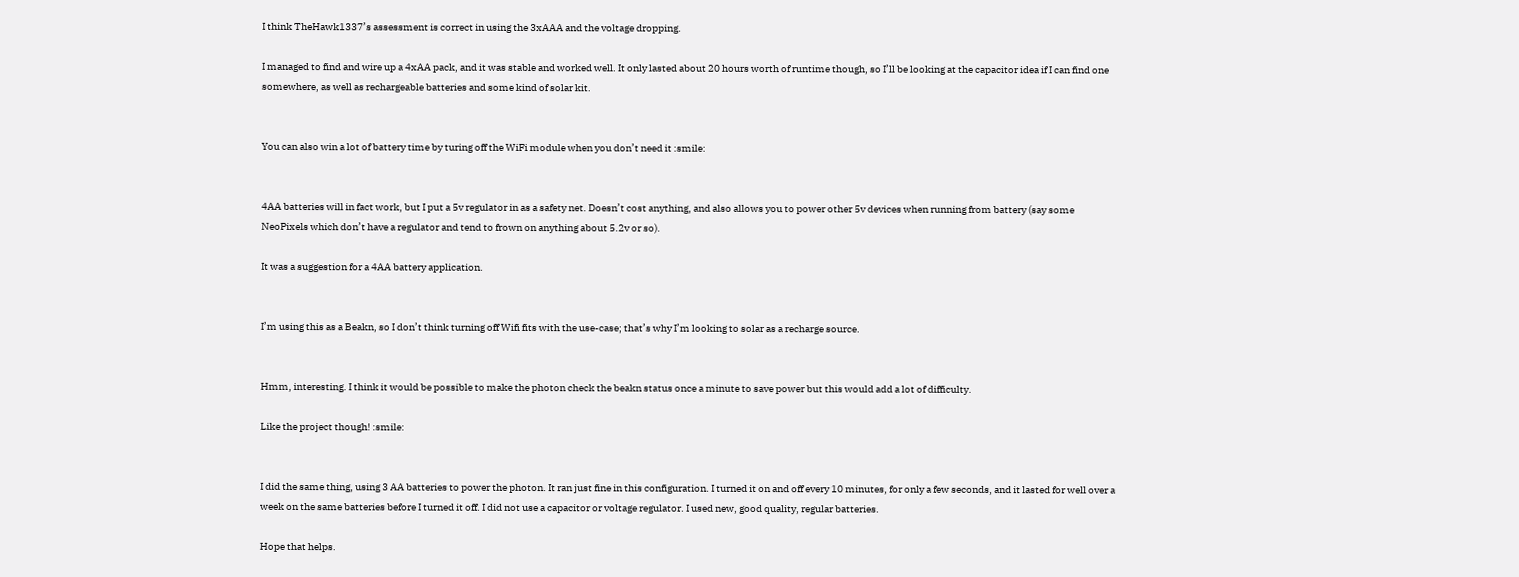I think TheHawk1337’s assessment is correct in using the 3xAAA and the voltage dropping.

I managed to find and wire up a 4xAA pack, and it was stable and worked well. It only lasted about 20 hours worth of runtime though, so I’ll be looking at the capacitor idea if I can find one somewhere, as well as rechargeable batteries and some kind of solar kit.


You can also win a lot of battery time by turing off the WiFi module when you don’t need it :smile:


4AA batteries will in fact work, but I put a 5v regulator in as a safety net. Doesn’t cost anything, and also allows you to power other 5v devices when running from battery (say some NeoPixels which don’t have a regulator and tend to frown on anything about 5.2v or so).

It was a suggestion for a 4AA battery application.


I’m using this as a Beakn, so I don’t think turning off Wifi fits with the use-case; that’s why I’m looking to solar as a recharge source.


Hmm, interesting. I think it would be possible to make the photon check the beakn status once a minute to save power but this would add a lot of difficulty.

Like the project though! :smile:


I did the same thing, using 3 AA batteries to power the photon. It ran just fine in this configuration. I turned it on and off every 10 minutes, for only a few seconds, and it lasted for well over a week on the same batteries before I turned it off. I did not use a capacitor or voltage regulator. I used new, good quality, regular batteries.

Hope that helps.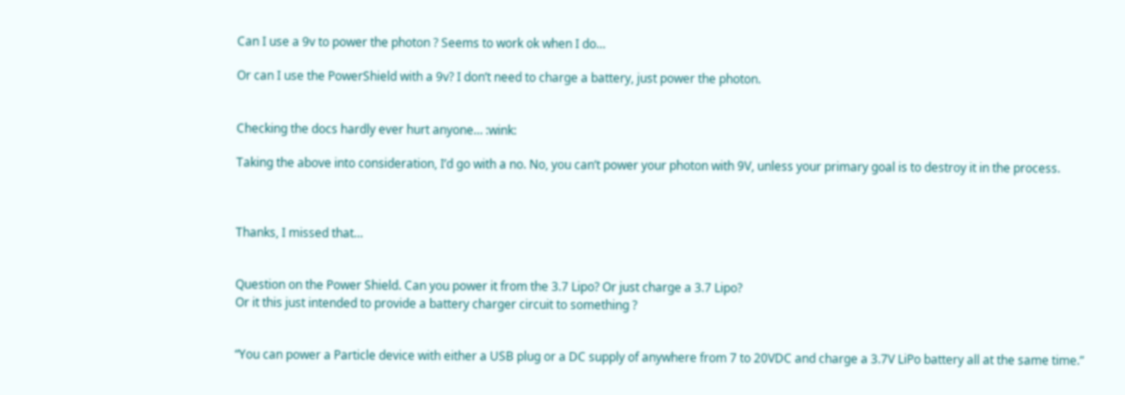Can I use a 9v to power the photon ? Seems to work ok when I do…

Or can I use the PowerShield with a 9v? I don’t need to charge a battery, just power the photon.


Checking the docs hardly ever hurt anyone… :wink:

Taking the above into consideration, I’d go with a no. No, you can’t power your photon with 9V, unless your primary goal is to destroy it in the process.



Thanks, I missed that…


Question on the Power Shield. Can you power it from the 3.7 Lipo? Or just charge a 3.7 Lipo?
Or it this just intended to provide a battery charger circuit to something ?


“You can power a Particle device with either a USB plug or a DC supply of anywhere from 7 to 20VDC and charge a 3.7V LiPo battery all at the same time.”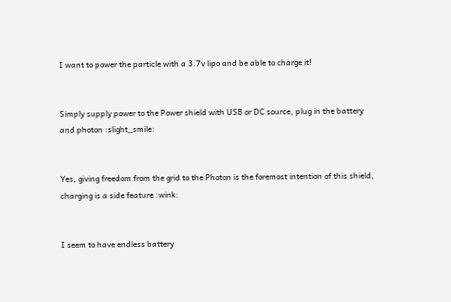I want to power the particle with a 3.7v lipo and be able to charge it!


Simply supply power to the Power shield with USB or DC source, plug in the battery and photon :slight_smile:


Yes, giving freedom from the grid to the Photon is the foremost intention of this shield, charging is a side feature :wink:


I seem to have endless battery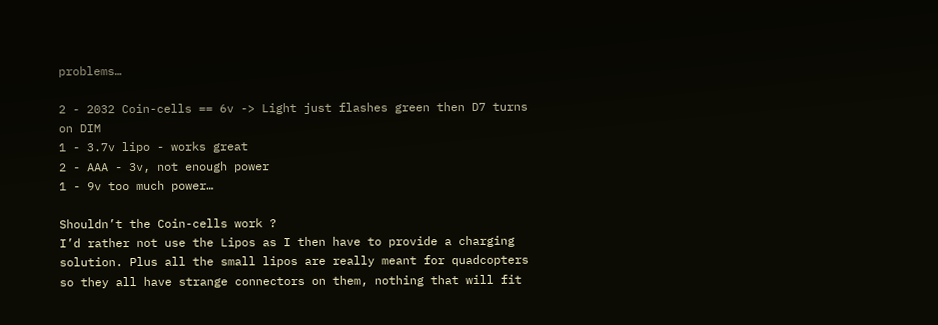problems…

2 - 2032 Coin-cells == 6v -> Light just flashes green then D7 turns on DIM
1 - 3.7v lipo - works great
2 - AAA - 3v, not enough power
1 - 9v too much power…

Shouldn’t the Coin-cells work ?
I’d rather not use the Lipos as I then have to provide a charging solution. Plus all the small lipos are really meant for quadcopters so they all have strange connectors on them, nothing that will fit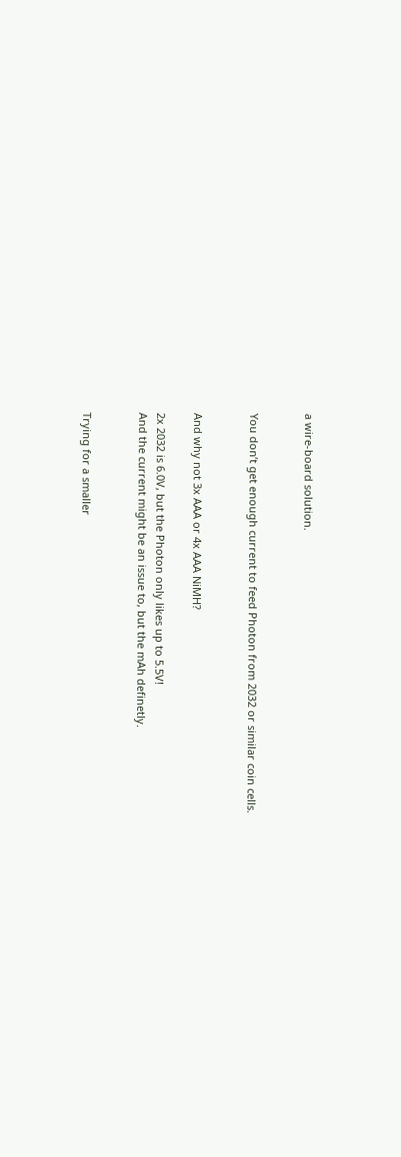a wire-board solution.


You don’t get enough current to feed Photon from 2032 or similar coin cells.


And why not 3x AAA or 4x AAA NiMH?

2x 2032 is 6.0V, but the Photon only likes up to 5.5V!
And the current might be an issue to, but the mAh definetly.


Trying for a smaller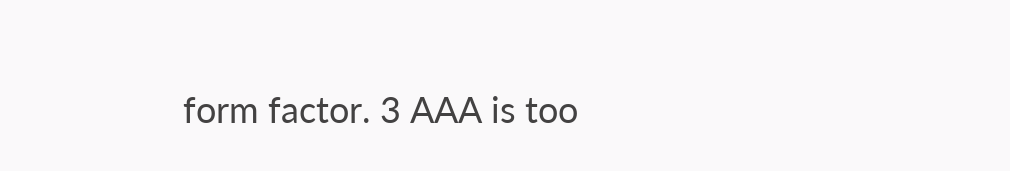form factor. 3 AAA is too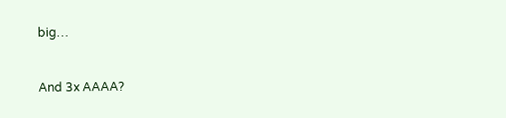big…


And 3x AAAA?